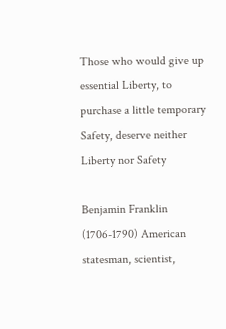Those who would give up essential Liberty, to purchase a little temporary Safety, deserve neither Liberty nor Safety

Benjamin Franklin (1706-1790) American statesman, scientist,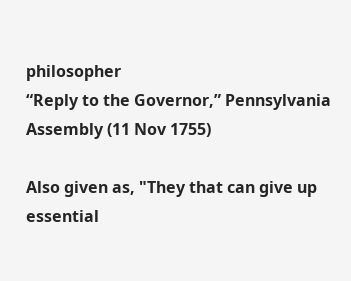philosopher
“Reply to the Governor,” Pennsylvania Assembly (11 Nov 1755)

Also given as, "They that can give up essential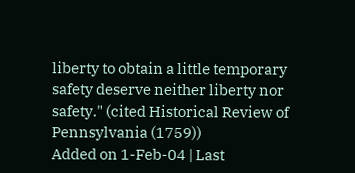liberty to obtain a little temporary safety deserve neither liberty nor safety." (cited Historical Review of Pennsylvania (1759))
Added on 1-Feb-04 | Last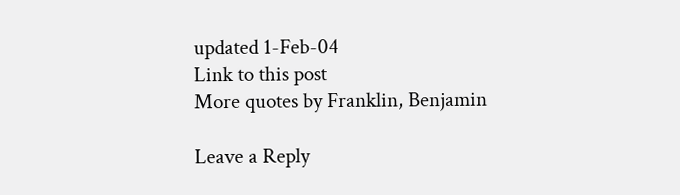updated 1-Feb-04
Link to this post
More quotes by Franklin, Benjamin

Leave a Reply